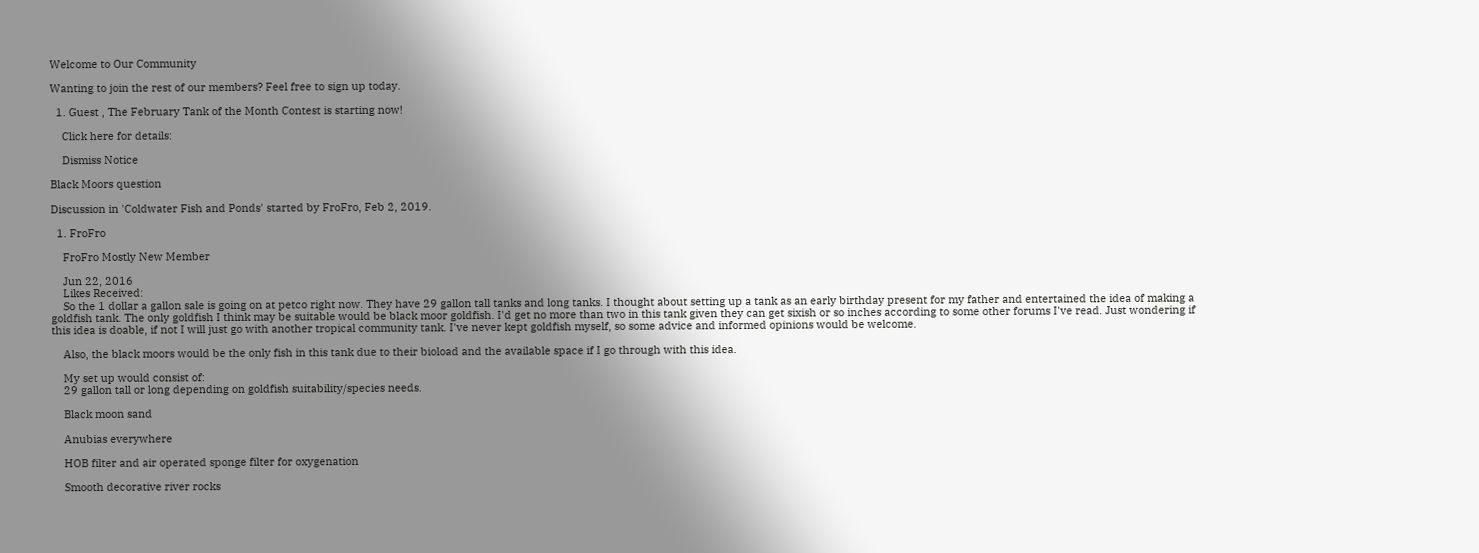Welcome to Our Community

Wanting to join the rest of our members? Feel free to sign up today.

  1. Guest , The February Tank of the Month Contest is starting now!

    Click here for details:

    Dismiss Notice

Black Moors question

Discussion in 'Coldwater Fish and Ponds' started by FroFro, Feb 2, 2019.

  1. FroFro

    FroFro Mostly New Member

    Jun 22, 2016
    Likes Received:
    So the 1 dollar a gallon sale is going on at petco right now. They have 29 gallon tall tanks and long tanks. I thought about setting up a tank as an early birthday present for my father and entertained the idea of making a goldfish tank. The only goldfish I think may be suitable would be black moor goldfish. I'd get no more than two in this tank given they can get sixish or so inches according to some other forums I've read. Just wondering if this idea is doable, if not I will just go with another tropical community tank. I've never kept goldfish myself, so some advice and informed opinions would be welcome.

    Also, the black moors would be the only fish in this tank due to their bioload and the available space if I go through with this idea.

    My set up would consist of:
    29 gallon tall or long depending on goldfish suitability/species needs.

    Black moon sand

    Anubias everywhere

    HOB filter and air operated sponge filter for oxygenation

    Smooth decorative river rocks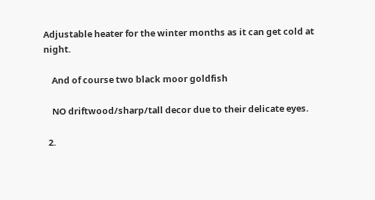Adjustable heater for the winter months as it can get cold at night.

    And of course two black moor goldfish

    NO driftwood/sharp/tall decor due to their delicate eyes.

  2.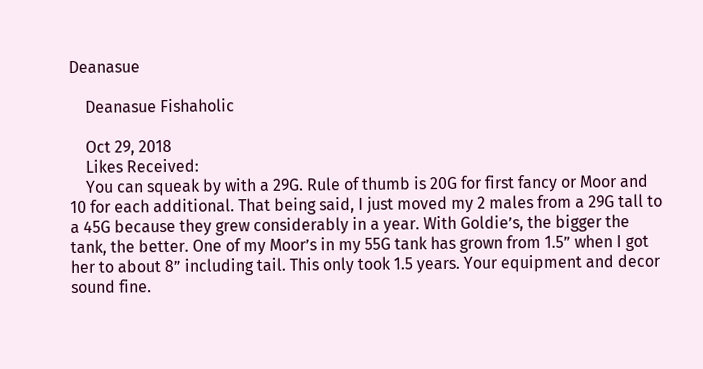Deanasue

    Deanasue Fishaholic

    Oct 29, 2018
    Likes Received:
    You can squeak by with a 29G. Rule of thumb is 20G for first fancy or Moor and 10 for each additional. That being said, I just moved my 2 males from a 29G tall to a 45G because they grew considerably in a year. With Goldie’s, the bigger the tank, the better. One of my Moor’s in my 55G tank has grown from 1.5” when I got her to about 8” including tail. This only took 1.5 years. Your equipment and decor sound fine.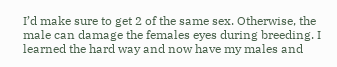I’d make sure to get 2 of the same sex. Otherwise, the male can damage the females eyes during breeding. I learned the hard way and now have my males and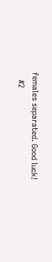females separated. Good luck!
    #2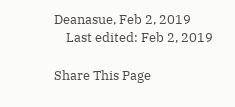Deanasue, Feb 2, 2019
    Last edited: Feb 2, 2019

Share This Page